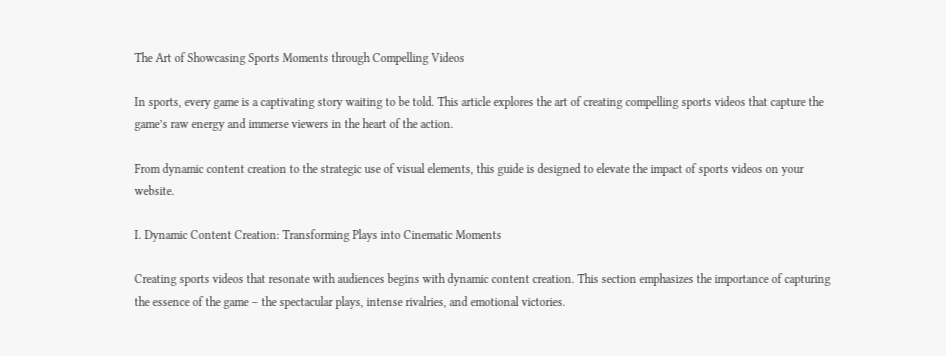The Art of Showcasing Sports Moments through Compelling Videos

In sports, every game is a captivating story waiting to be told. This article explores the art of creating compelling sports videos that capture the game’s raw energy and immerse viewers in the heart of the action.

From dynamic content creation to the strategic use of visual elements, this guide is designed to elevate the impact of sports videos on your website.

I. Dynamic Content Creation: Transforming Plays into Cinematic Moments

Creating sports videos that resonate with audiences begins with dynamic content creation. This section emphasizes the importance of capturing the essence of the game – the spectacular plays, intense rivalries, and emotional victories.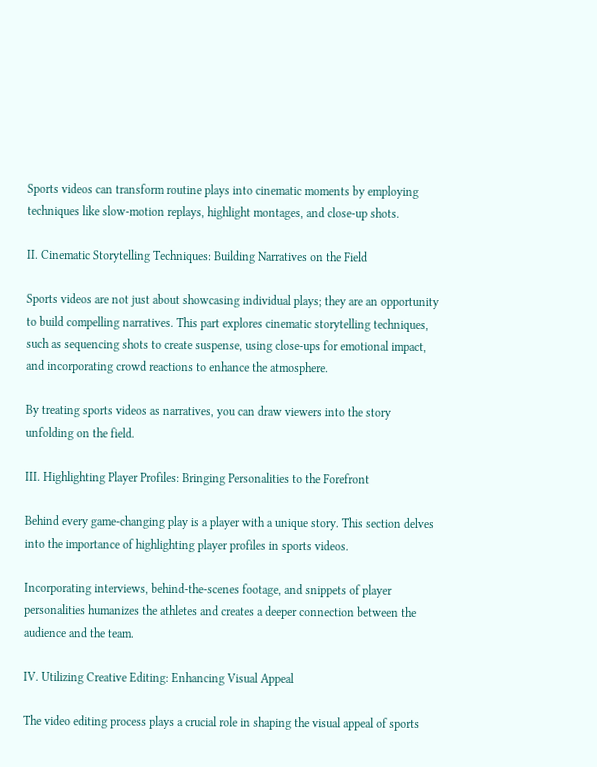Sports videos can transform routine plays into cinematic moments by employing techniques like slow-motion replays, highlight montages, and close-up shots.

II. Cinematic Storytelling Techniques: Building Narratives on the Field

Sports videos are not just about showcasing individual plays; they are an opportunity to build compelling narratives. This part explores cinematic storytelling techniques, such as sequencing shots to create suspense, using close-ups for emotional impact, and incorporating crowd reactions to enhance the atmosphere.

By treating sports videos as narratives, you can draw viewers into the story unfolding on the field.

III. Highlighting Player Profiles: Bringing Personalities to the Forefront

Behind every game-changing play is a player with a unique story. This section delves into the importance of highlighting player profiles in sports videos.

Incorporating interviews, behind-the-scenes footage, and snippets of player personalities humanizes the athletes and creates a deeper connection between the audience and the team.

IV. Utilizing Creative Editing: Enhancing Visual Appeal

The video editing process plays a crucial role in shaping the visual appeal of sports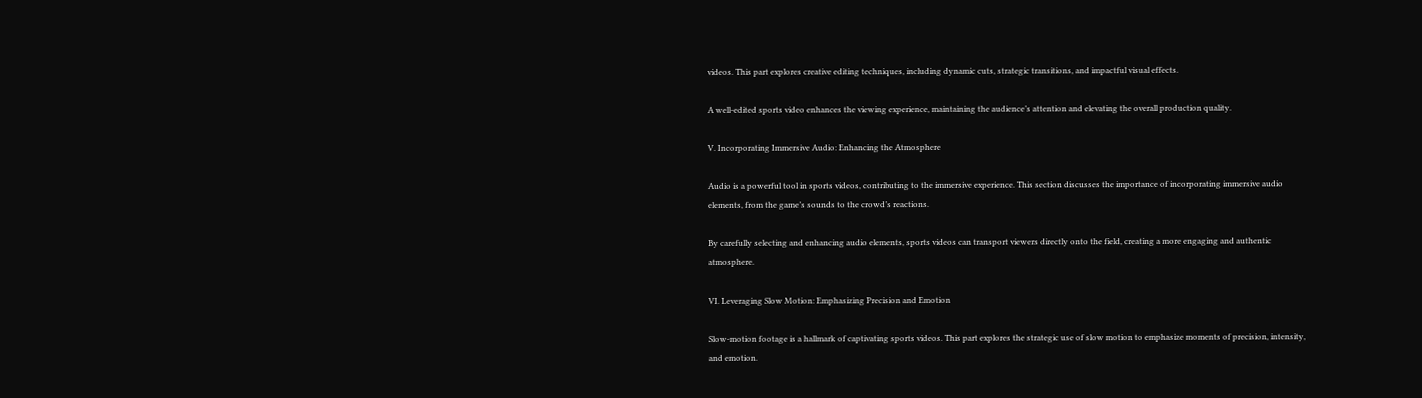videos. This part explores creative editing techniques, including dynamic cuts, strategic transitions, and impactful visual effects.

A well-edited sports video enhances the viewing experience, maintaining the audience’s attention and elevating the overall production quality.

V. Incorporating Immersive Audio: Enhancing the Atmosphere

Audio is a powerful tool in sports videos, contributing to the immersive experience. This section discusses the importance of incorporating immersive audio elements, from the game’s sounds to the crowd’s reactions.

By carefully selecting and enhancing audio elements, sports videos can transport viewers directly onto the field, creating a more engaging and authentic atmosphere.

VI. Leveraging Slow Motion: Emphasizing Precision and Emotion

Slow-motion footage is a hallmark of captivating sports videos. This part explores the strategic use of slow motion to emphasize moments of precision, intensity, and emotion.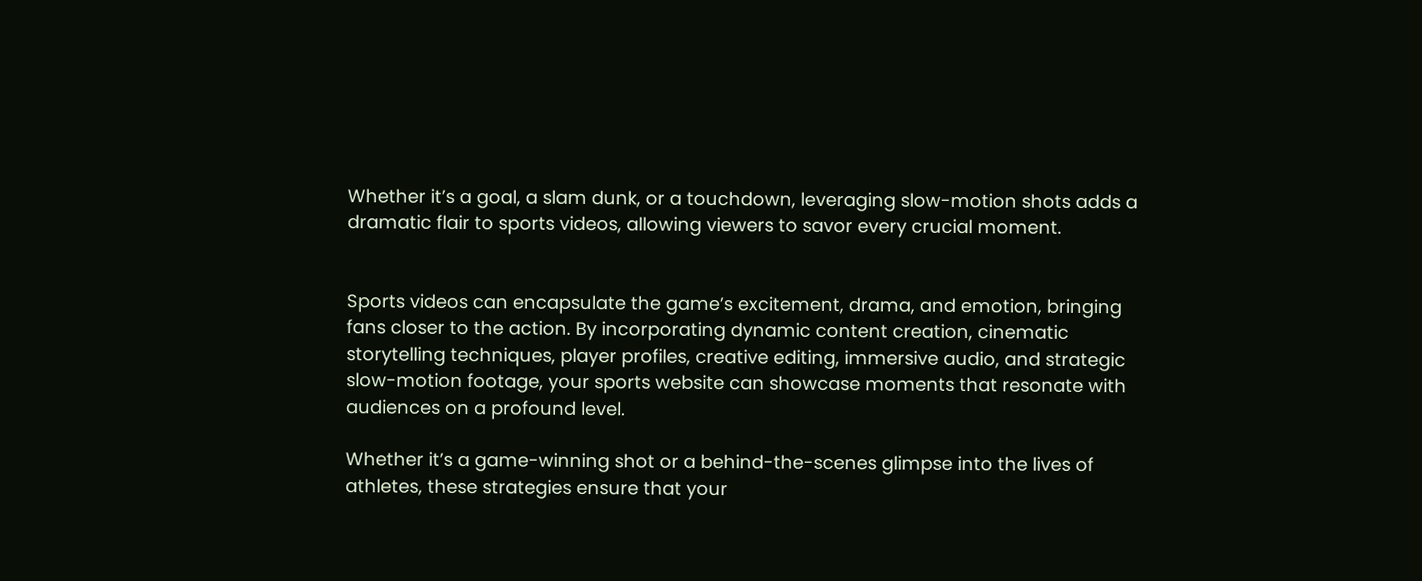Whether it’s a goal, a slam dunk, or a touchdown, leveraging slow-motion shots adds a dramatic flair to sports videos, allowing viewers to savor every crucial moment.


Sports videos can encapsulate the game’s excitement, drama, and emotion, bringing fans closer to the action. By incorporating dynamic content creation, cinematic storytelling techniques, player profiles, creative editing, immersive audio, and strategic slow-motion footage, your sports website can showcase moments that resonate with audiences on a profound level.

Whether it’s a game-winning shot or a behind-the-scenes glimpse into the lives of athletes, these strategies ensure that your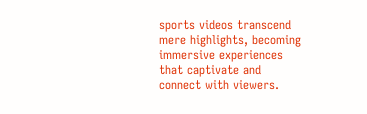sports videos transcend mere highlights, becoming immersive experiences that captivate and connect with viewers.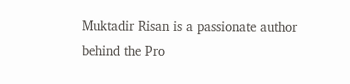Muktadir Risan is a passionate author behind the Pro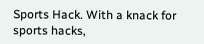Sports Hack. With a knack for sports hacks,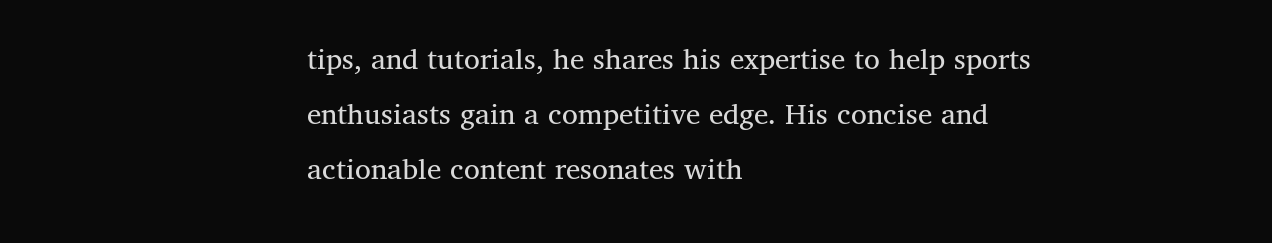tips, and tutorials, he shares his expertise to help sports enthusiasts gain a competitive edge. His concise and actionable content resonates with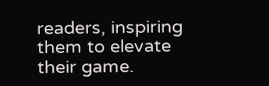readers, inspiring them to elevate their game.